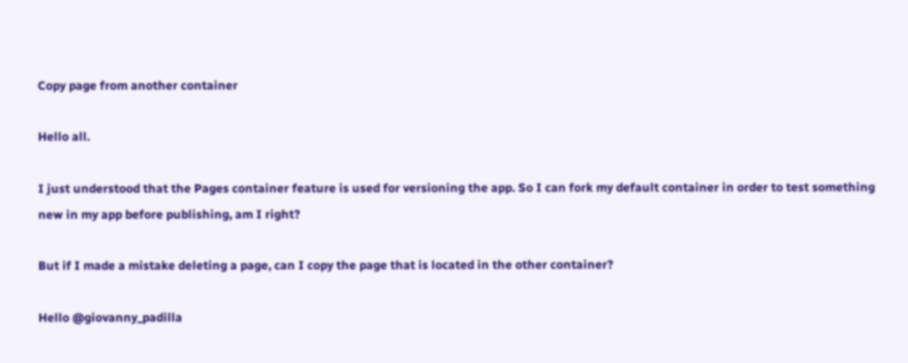Copy page from another container

Hello all.

I just understood that the Pages container feature is used for versioning the app. So I can fork my default container in order to test something new in my app before publishing, am I right?

But if I made a mistake deleting a page, can I copy the page that is located in the other container?

Hello @giovanny_padilla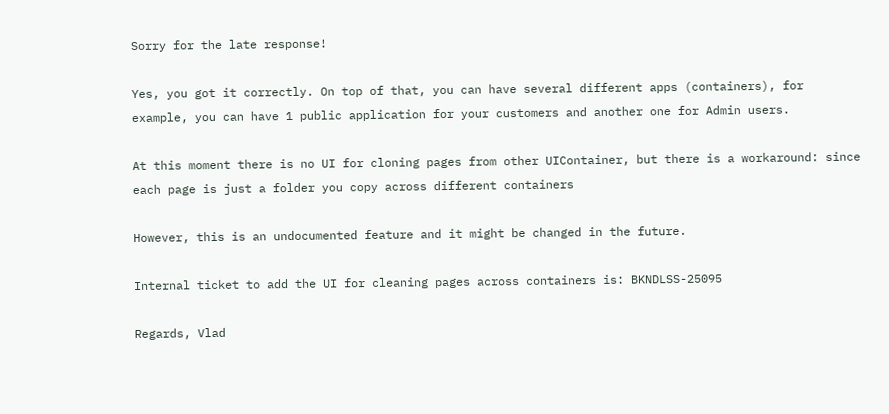Sorry for the late response!

Yes, you got it correctly. On top of that, you can have several different apps (containers), for example, you can have 1 public application for your customers and another one for Admin users.

At this moment there is no UI for cloning pages from other UIContainer, but there is a workaround: since each page is just a folder you copy across different containers

However, this is an undocumented feature and it might be changed in the future.

Internal ticket to add the UI for cleaning pages across containers is: BKNDLSS-25095

Regards, Vlad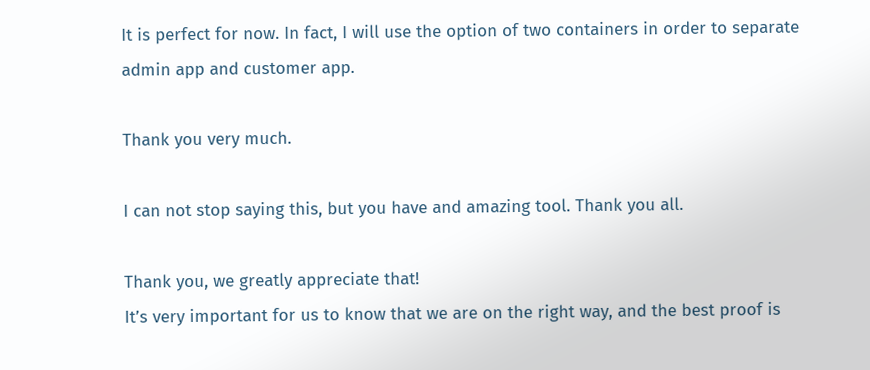It is perfect for now. In fact, I will use the option of two containers in order to separate admin app and customer app.

Thank you very much.

I can not stop saying this, but you have and amazing tool. Thank you all.

Thank you, we greatly appreciate that!
It’s very important for us to know that we are on the right way, and the best proof is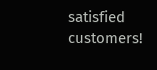satisfied customers!